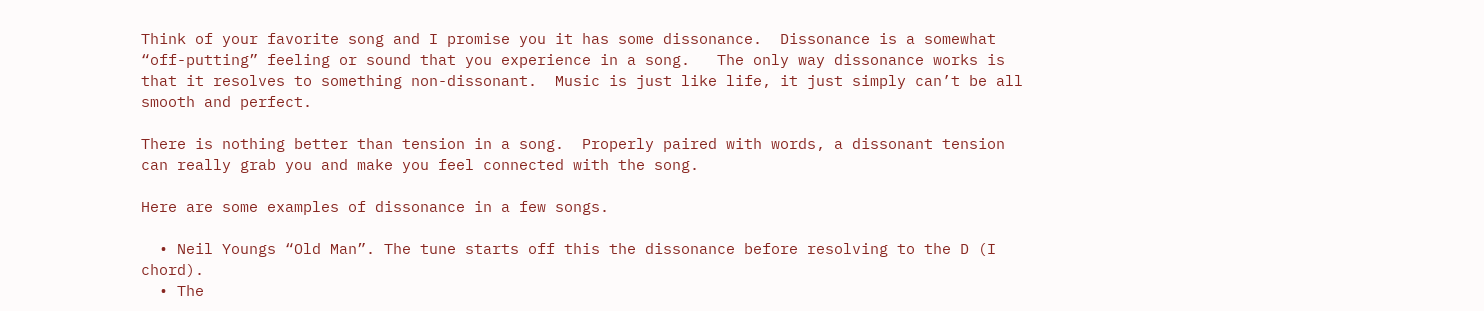Think of your favorite song and I promise you it has some dissonance.  Dissonance is a somewhat “off-putting” feeling or sound that you experience in a song.   The only way dissonance works is that it resolves to something non-dissonant.  Music is just like life, it just simply can’t be all smooth and perfect.

There is nothing better than tension in a song.  Properly paired with words, a dissonant tension can really grab you and make you feel connected with the song.

Here are some examples of dissonance in a few songs.

  • Neil Youngs “Old Man”. The tune starts off this the dissonance before resolving to the D (I chord).
  • The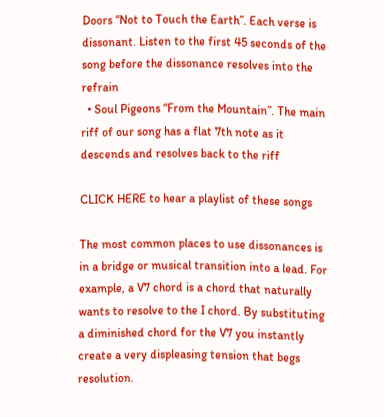Doors “Not to Touch the Earth”. Each verse is dissonant. Listen to the first 45 seconds of the song before the dissonance resolves into the refrain
  • Soul Pigeons “From the Mountain”. The main riff of our song has a flat 7th note as it descends and resolves back to the riff

CLICK HERE to hear a playlist of these songs

The most common places to use dissonances is in a bridge or musical transition into a lead. For example, a V7 chord is a chord that naturally wants to resolve to the I chord. By substituting a diminished chord for the V7 you instantly create a very displeasing tension that begs resolution.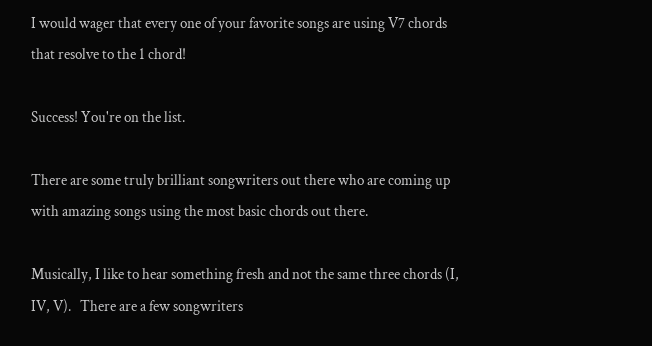I would wager that every one of your favorite songs are using V7 chords that resolve to the 1 chord!

Success! You're on the list.

There are some truly brilliant songwriters out there who are coming up with amazing songs using the most basic chords out there.

Musically, I like to hear something fresh and not the same three chords (I, IV, V).   There are a few songwriters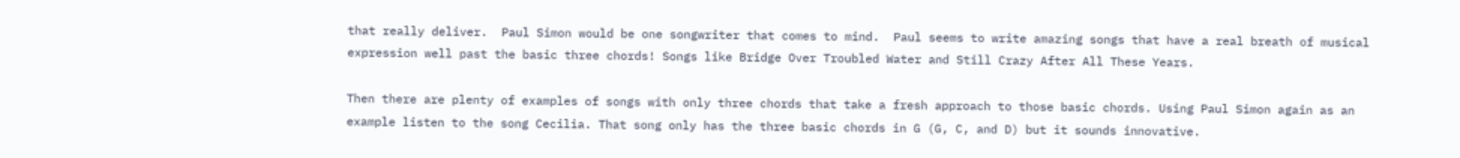that really deliver.  Paul Simon would be one songwriter that comes to mind.  Paul seems to write amazing songs that have a real breath of musical expression well past the basic three chords! Songs like Bridge Over Troubled Water and Still Crazy After All These Years.

Then there are plenty of examples of songs with only three chords that take a fresh approach to those basic chords. Using Paul Simon again as an example listen to the song Cecilia. That song only has the three basic chords in G (G, C, and D) but it sounds innovative.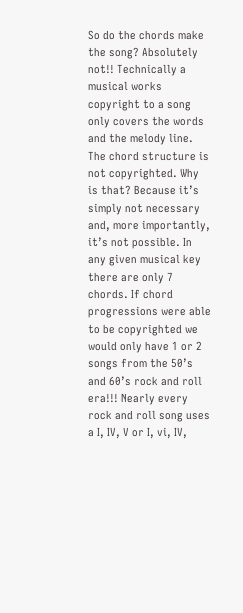So do the chords make the song? Absolutely not!! Technically a musical works copyright to a song only covers the words and the melody line. The chord structure is not copyrighted. Why is that? Because it’s simply not necessary and, more importantly, it’s not possible. In any given musical key there are only 7 chords. If chord progressions were able to be copyrighted we would only have 1 or 2 songs from the 50’s and 60’s rock and roll era!!! Nearly every rock and roll song uses a I, IV, V or I, vi, IV,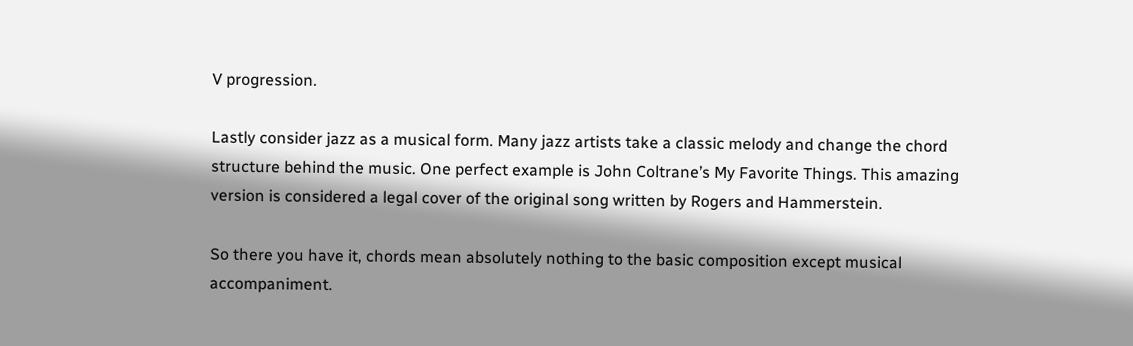V progression.

Lastly consider jazz as a musical form. Many jazz artists take a classic melody and change the chord structure behind the music. One perfect example is John Coltrane’s My Favorite Things. This amazing version is considered a legal cover of the original song written by Rogers and Hammerstein.

So there you have it, chords mean absolutely nothing to the basic composition except musical accompaniment.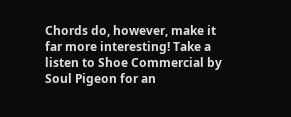Chords do, however, make it far more interesting! Take a listen to Shoe Commercial by Soul Pigeon for an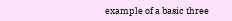example of a basic three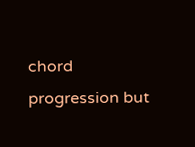chord progression but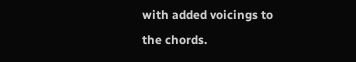with added voicings to the chords.